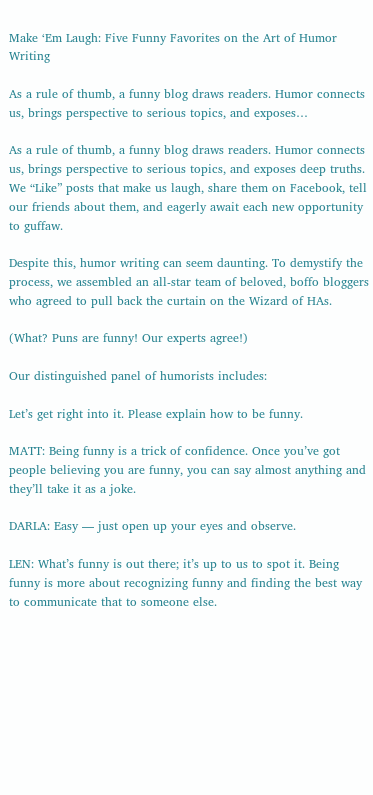Make ‘Em Laugh: Five Funny Favorites on the Art of Humor Writing

As a rule of thumb, a funny blog draws readers. Humor connects us, brings perspective to serious topics, and exposes…

As a rule of thumb, a funny blog draws readers. Humor connects us, brings perspective to serious topics, and exposes deep truths. We “Like” posts that make us laugh, share them on Facebook, tell our friends about them, and eagerly await each new opportunity to guffaw.

Despite this, humor writing can seem daunting. To demystify the process, we assembled an all-star team of beloved, boffo bloggers who agreed to pull back the curtain on the Wizard of HAs.

(What? Puns are funny! Our experts agree!)

Our distinguished panel of humorists includes:

Let’s get right into it. Please explain how to be funny.

MATT: Being funny is a trick of confidence. Once you’ve got people believing you are funny, you can say almost anything and they’ll take it as a joke.

DARLA: Easy — just open up your eyes and observe.

LEN: What’s funny is out there; it’s up to us to spot it. Being funny is more about recognizing funny and finding the best way to communicate that to someone else.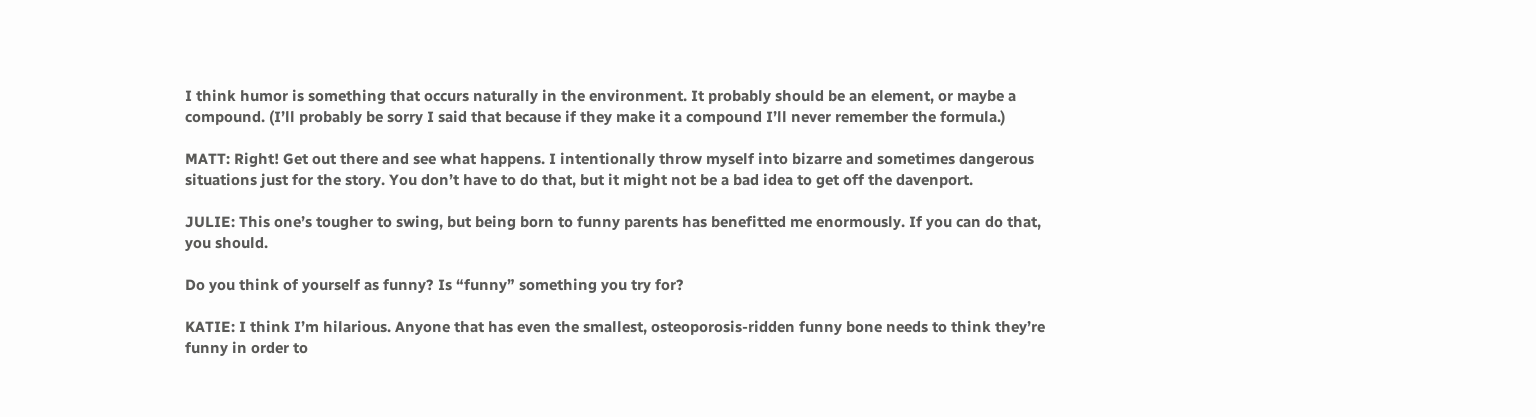I think humor is something that occurs naturally in the environment. It probably should be an element, or maybe a compound. (I’ll probably be sorry I said that because if they make it a compound I’ll never remember the formula.)

MATT: Right! Get out there and see what happens. I intentionally throw myself into bizarre and sometimes dangerous situations just for the story. You don’t have to do that, but it might not be a bad idea to get off the davenport.

JULIE: This one’s tougher to swing, but being born to funny parents has benefitted me enormously. If you can do that, you should.

Do you think of yourself as funny? Is “funny” something you try for?

KATIE: I think I’m hilarious. Anyone that has even the smallest, osteoporosis-ridden funny bone needs to think they’re funny in order to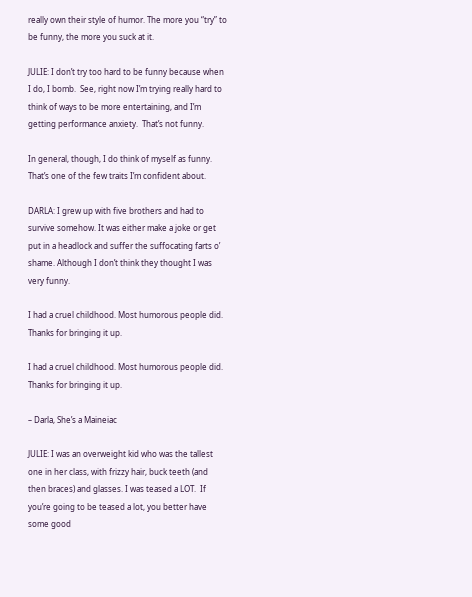really own their style of humor. The more you “try” to be funny, the more you suck at it.

JULIE: I don’t try too hard to be funny because when I do, I bomb.  See, right now I’m trying really hard to think of ways to be more entertaining, and I’m getting performance anxiety.  That’s not funny.

In general, though, I do think of myself as funny.  That’s one of the few traits I’m confident about.

DARLA: I grew up with five brothers and had to survive somehow. It was either make a joke or get put in a headlock and suffer the suffocating farts o’ shame. Although I don’t think they thought I was very funny.

I had a cruel childhood. Most humorous people did. Thanks for bringing it up.

I had a cruel childhood. Most humorous people did. Thanks for bringing it up.

– Darla, She’s a Maineiac

JULIE: I was an overweight kid who was the tallest one in her class, with frizzy hair, buck teeth (and then braces) and glasses. I was teased a LOT.  If you’re going to be teased a lot, you better have some good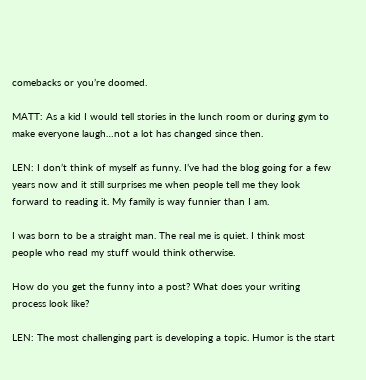comebacks or you’re doomed.

MATT: As a kid I would tell stories in the lunch room or during gym to make everyone laugh…not a lot has changed since then.

LEN: I don’t think of myself as funny. I’ve had the blog going for a few years now and it still surprises me when people tell me they look forward to reading it. My family is way funnier than I am.

I was born to be a straight man. The real me is quiet. I think most people who read my stuff would think otherwise.

How do you get the funny into a post? What does your writing process look like?

LEN: The most challenging part is developing a topic. Humor is the start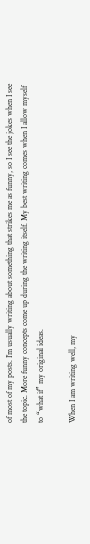of most of my posts. I’m usually writing about something that strikes me as funny, so I see the jokes when I see the topic. More funny concepts come up during the writing itself. My best writing comes when I allow myself to “what if” my original ideas.

When I am writing well, my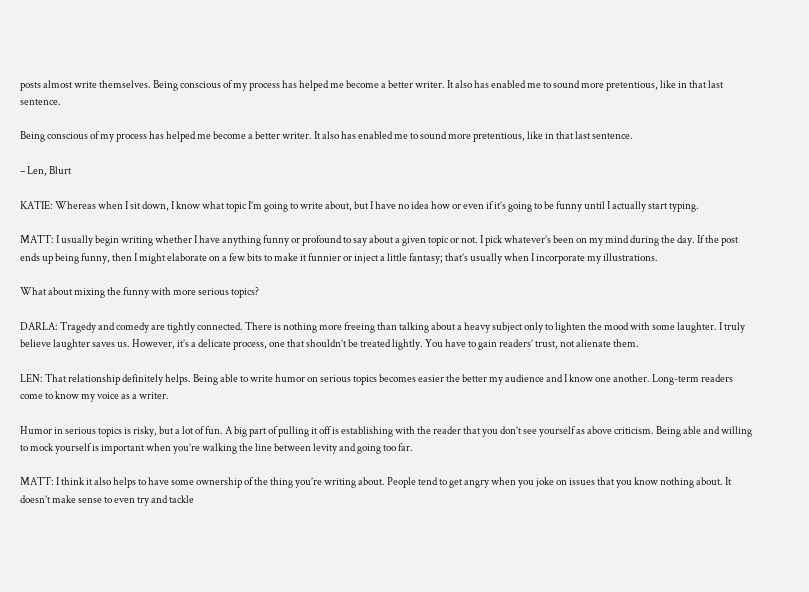posts almost write themselves. Being conscious of my process has helped me become a better writer. It also has enabled me to sound more pretentious, like in that last sentence.

Being conscious of my process has helped me become a better writer. It also has enabled me to sound more pretentious, like in that last sentence.

– Len, Blurt

KATIE: Whereas when I sit down, I know what topic I’m going to write about, but I have no idea how or even if it’s going to be funny until I actually start typing.

MATT: I usually begin writing whether I have anything funny or profound to say about a given topic or not. I pick whatever’s been on my mind during the day. If the post ends up being funny, then I might elaborate on a few bits to make it funnier or inject a little fantasy; that’s usually when I incorporate my illustrations.

What about mixing the funny with more serious topics?

DARLA: Tragedy and comedy are tightly connected. There is nothing more freeing than talking about a heavy subject only to lighten the mood with some laughter. I truly believe laughter saves us. However, it’s a delicate process, one that shouldn’t be treated lightly. You have to gain readers’ trust, not alienate them.

LEN: That relationship definitely helps. Being able to write humor on serious topics becomes easier the better my audience and I know one another. Long-term readers come to know my voice as a writer.

Humor in serious topics is risky, but a lot of fun. A big part of pulling it off is establishing with the reader that you don’t see yourself as above criticism. Being able and willing to mock yourself is important when you’re walking the line between levity and going too far.

MATT: I think it also helps to have some ownership of the thing you’re writing about. People tend to get angry when you joke on issues that you know nothing about. It doesn’t make sense to even try and tackle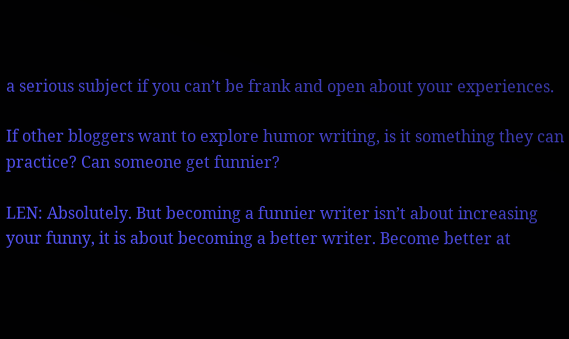a serious subject if you can’t be frank and open about your experiences.

If other bloggers want to explore humor writing, is it something they can practice? Can someone get funnier?

LEN: Absolutely. But becoming a funnier writer isn’t about increasing your funny, it is about becoming a better writer. Become better at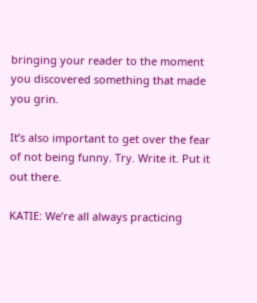bringing your reader to the moment you discovered something that made you grin.

It’s also important to get over the fear of not being funny. Try. Write it. Put it out there.

KATIE: We’re all always practicing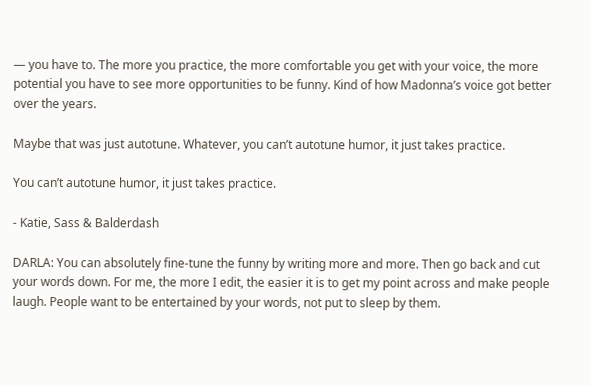— you have to. The more you practice, the more comfortable you get with your voice, the more potential you have to see more opportunities to be funny. Kind of how Madonna’s voice got better over the years.

Maybe that was just autotune. Whatever, you can’t autotune humor, it just takes practice.

You can’t autotune humor, it just takes practice.

- Katie, Sass & Balderdash

DARLA: You can absolutely fine-tune the funny by writing more and more. Then go back and cut your words down. For me, the more I edit, the easier it is to get my point across and make people laugh. People want to be entertained by your words, not put to sleep by them.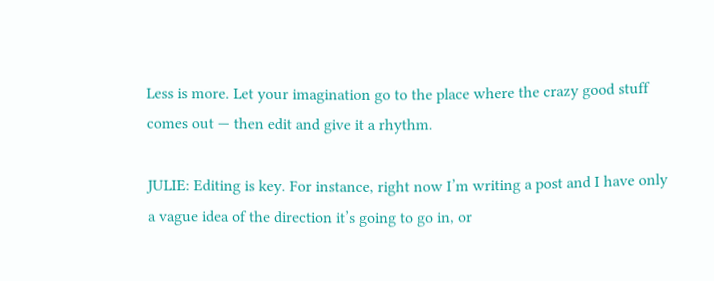Less is more. Let your imagination go to the place where the crazy good stuff comes out — then edit and give it a rhythm.

JULIE: Editing is key. For instance, right now I’m writing a post and I have only a vague idea of the direction it’s going to go in, or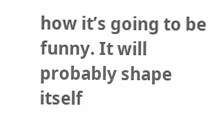how it’s going to be funny. It will probably shape itself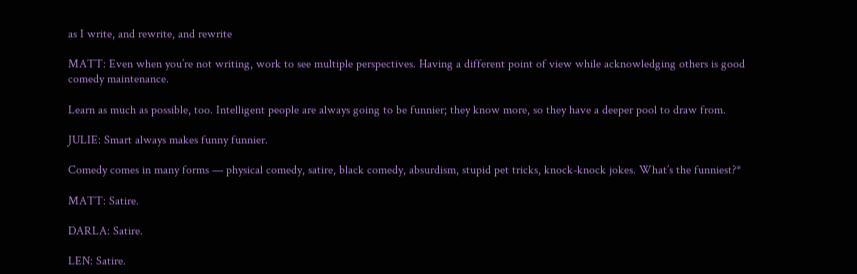as I write, and rewrite, and rewrite

MATT: Even when you’re not writing, work to see multiple perspectives. Having a different point of view while acknowledging others is good comedy maintenance.

Learn as much as possible, too. Intelligent people are always going to be funnier; they know more, so they have a deeper pool to draw from.

JULIE: Smart always makes funny funnier.

Comedy comes in many forms — physical comedy, satire, black comedy, absurdism, stupid pet tricks, knock-knock jokes. What’s the funniest?*

MATT: Satire.

DARLA: Satire.

LEN: Satire.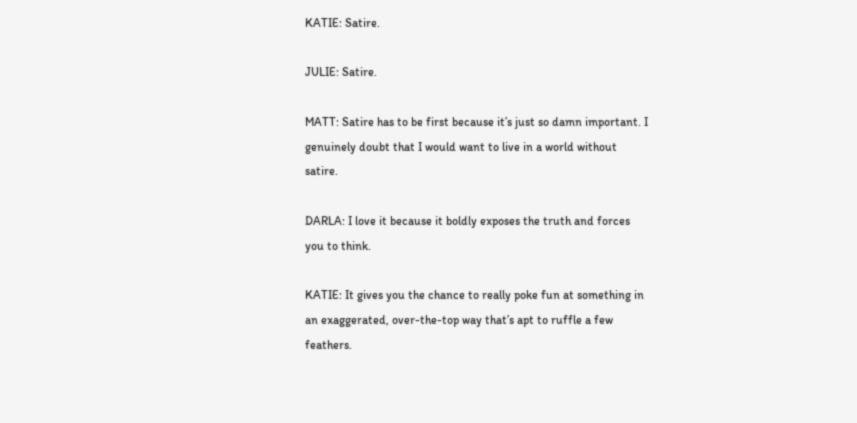KATIE: Satire.

JULIE: Satire.

MATT: Satire has to be first because it’s just so damn important. I genuinely doubt that I would want to live in a world without satire.

DARLA: I love it because it boldly exposes the truth and forces you to think.

KATIE: It gives you the chance to really poke fun at something in an exaggerated, over-the-top way that’s apt to ruffle a few feathers.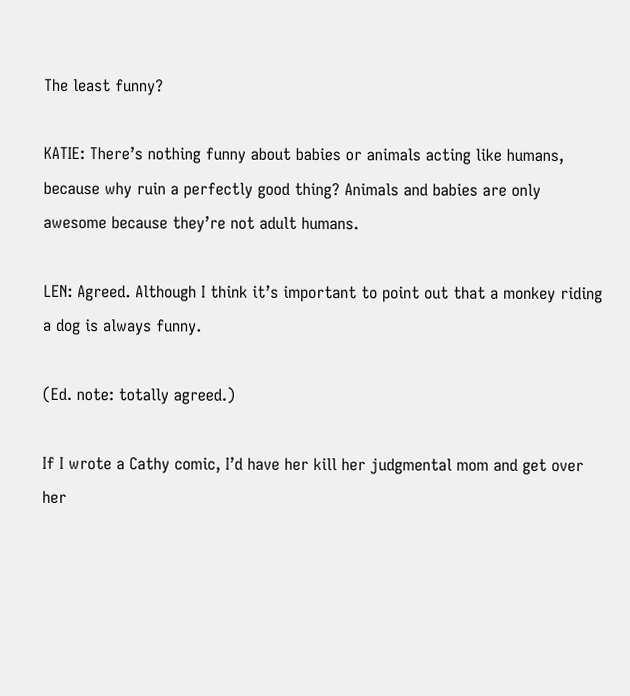The least funny?

KATIE: There’s nothing funny about babies or animals acting like humans, because why ruin a perfectly good thing? Animals and babies are only awesome because they’re not adult humans.

LEN: Agreed. Although I think it’s important to point out that a monkey riding a dog is always funny.

(Ed. note: totally agreed.)

If I wrote a Cathy comic, I’d have her kill her judgmental mom and get over her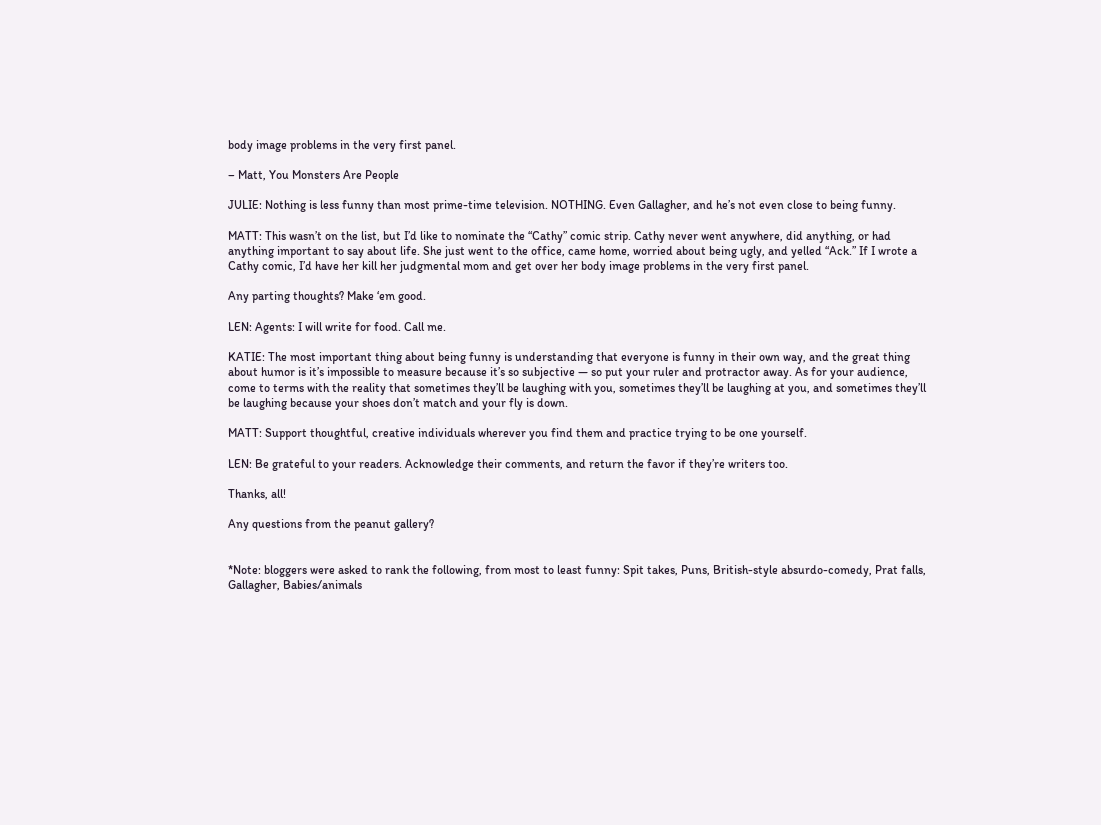body image problems in the very first panel.

– Matt, You Monsters Are People

JULIE: Nothing is less funny than most prime-time television. NOTHING. Even Gallagher, and he’s not even close to being funny.

MATT: This wasn’t on the list, but I’d like to nominate the “Cathy” comic strip. Cathy never went anywhere, did anything, or had anything important to say about life. She just went to the office, came home, worried about being ugly, and yelled “Ack.” If I wrote a Cathy comic, I’d have her kill her judgmental mom and get over her body image problems in the very first panel.

Any parting thoughts? Make ‘em good.

LEN: Agents: I will write for food. Call me.

KATIE: The most important thing about being funny is understanding that everyone is funny in their own way, and the great thing about humor is it’s impossible to measure because it’s so subjective — so put your ruler and protractor away. As for your audience, come to terms with the reality that sometimes they’ll be laughing with you, sometimes they’ll be laughing at you, and sometimes they’ll be laughing because your shoes don’t match and your fly is down.

MATT: Support thoughtful, creative individuals wherever you find them and practice trying to be one yourself.

LEN: Be grateful to your readers. Acknowledge their comments, and return the favor if they’re writers too.

Thanks, all!

Any questions from the peanut gallery?


*Note: bloggers were asked to rank the following, from most to least funny: Spit takes, Puns, British-style absurdo-comedy, Prat falls, Gallagher, Babies/animals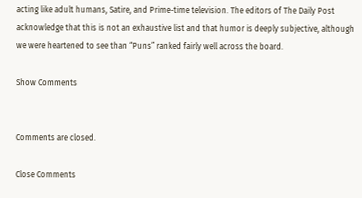acting like adult humans, Satire, and Prime-time television. The editors of The Daily Post acknowledge that this is not an exhaustive list and that humor is deeply subjective, although we were heartened to see than “Puns” ranked fairly well across the board.

Show Comments


Comments are closed.

Close Comments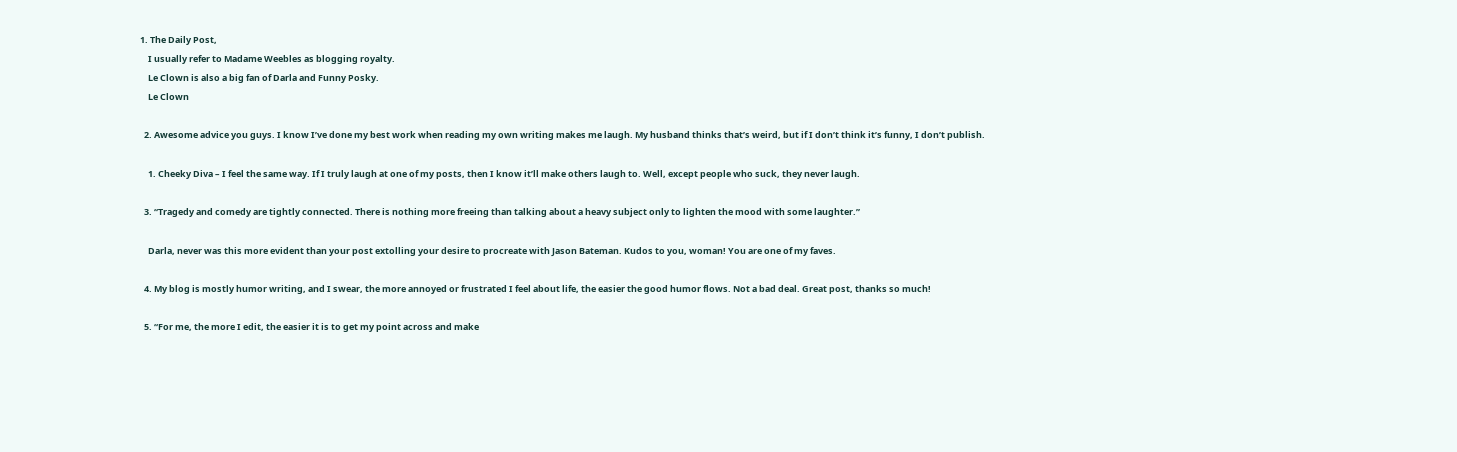1. The Daily Post,
    I usually refer to Madame Weebles as blogging royalty.
    Le Clown is also a big fan of Darla and Funny Posky.
    Le Clown

  2. Awesome advice you guys. I know I’ve done my best work when reading my own writing makes me laugh. My husband thinks that’s weird, but if I don’t think it’s funny, I don’t publish.

    1. Cheeky Diva – I feel the same way. If I truly laugh at one of my posts, then I know it’ll make others laugh to. Well, except people who suck, they never laugh.

  3. “Tragedy and comedy are tightly connected. There is nothing more freeing than talking about a heavy subject only to lighten the mood with some laughter.”

    Darla, never was this more evident than your post extolling your desire to procreate with Jason Bateman. Kudos to you, woman! You are one of my faves.

  4. My blog is mostly humor writing, and I swear, the more annoyed or frustrated I feel about life, the easier the good humor flows. Not a bad deal. Great post, thanks so much!

  5. “For me, the more I edit, the easier it is to get my point across and make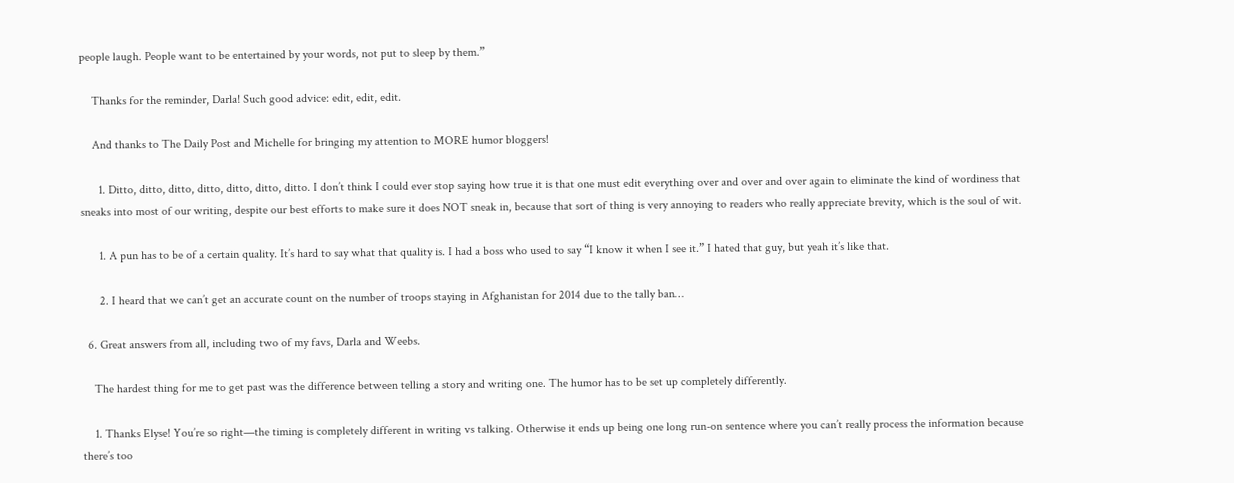people laugh. People want to be entertained by your words, not put to sleep by them.”

    Thanks for the reminder, Darla! Such good advice: edit, edit, edit.

    And thanks to The Daily Post and Michelle for bringing my attention to MORE humor bloggers!

      1. Ditto, ditto, ditto, ditto, ditto, ditto, ditto. I don’t think I could ever stop saying how true it is that one must edit everything over and over and over again to eliminate the kind of wordiness that sneaks into most of our writing, despite our best efforts to make sure it does NOT sneak in, because that sort of thing is very annoying to readers who really appreciate brevity, which is the soul of wit.

      1. A pun has to be of a certain quality. It’s hard to say what that quality is. I had a boss who used to say “I know it when I see it.” I hated that guy, but yeah it’s like that.

      2. I heard that we can’t get an accurate count on the number of troops staying in Afghanistan for 2014 due to the tally ban…

  6. Great answers from all, including two of my favs, Darla and Weebs.

    The hardest thing for me to get past was the difference between telling a story and writing one. The humor has to be set up completely differently.

    1. Thanks Elyse! You’re so right—the timing is completely different in writing vs talking. Otherwise it ends up being one long run-on sentence where you can’t really process the information because there’s too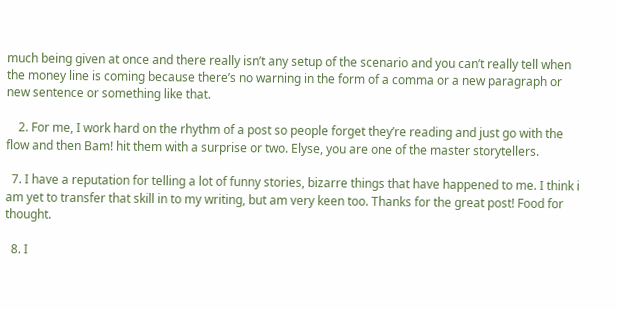much being given at once and there really isn’t any setup of the scenario and you can’t really tell when the money line is coming because there’s no warning in the form of a comma or a new paragraph or new sentence or something like that.

    2. For me, I work hard on the rhythm of a post so people forget they’re reading and just go with the flow and then Bam! hit them with a surprise or two. Elyse, you are one of the master storytellers.

  7. I have a reputation for telling a lot of funny stories, bizarre things that have happened to me. I think i am yet to transfer that skill in to my writing, but am very keen too. Thanks for the great post! Food for thought.

  8. I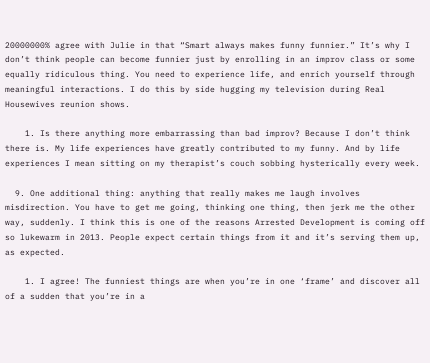20000000% agree with Julie in that “Smart always makes funny funnier.” It’s why I don’t think people can become funnier just by enrolling in an improv class or some equally ridiculous thing. You need to experience life, and enrich yourself through meaningful interactions. I do this by side hugging my television during Real Housewives reunion shows.

    1. Is there anything more embarrassing than bad improv? Because I don’t think there is. My life experiences have greatly contributed to my funny. And by life experiences I mean sitting on my therapist’s couch sobbing hysterically every week.

  9. One additional thing: anything that really makes me laugh involves misdirection. You have to get me going, thinking one thing, then jerk me the other way, suddenly. I think this is one of the reasons Arrested Development is coming off so lukewarm in 2013. People expect certain things from it and it’s serving them up, as expected.

    1. I agree! The funniest things are when you’re in one ‘frame’ and discover all of a sudden that you’re in a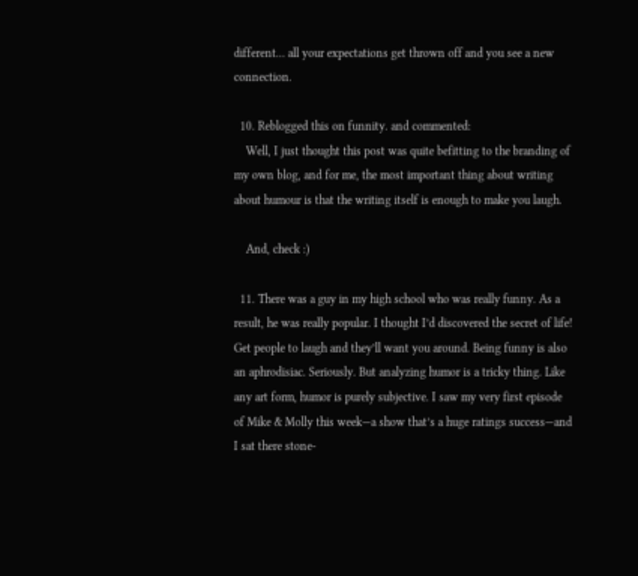different… all your expectations get thrown off and you see a new connection.

  10. Reblogged this on funnity. and commented:
    Well, I just thought this post was quite befitting to the branding of my own blog, and for me, the most important thing about writing about humour is that the writing itself is enough to make you laugh.

    And, check :)

  11. There was a guy in my high school who was really funny. As a result, he was really popular. I thought I’d discovered the secret of life! Get people to laugh and they’ll want you around. Being funny is also an aphrodisiac. Seriously. But analyzing humor is a tricky thing. Like any art form, humor is purely subjective. I saw my very first episode of Mike & Molly this week—a show that’s a huge ratings success—and I sat there stone-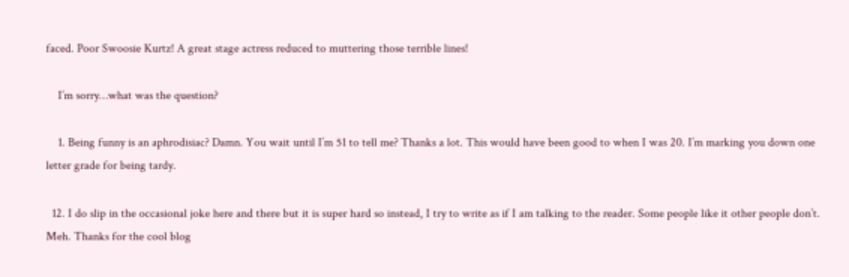faced. Poor Swoosie Kurtz! A great stage actress reduced to muttering those terrible lines!

    I’m sorry…what was the question?

    1. Being funny is an aphrodisiac? Damn. You wait until I’m 51 to tell me? Thanks a lot. This would have been good to when I was 20. I’m marking you down one letter grade for being tardy.

  12. I do slip in the occasional joke here and there but it is super hard so instead, I try to write as if I am talking to the reader. Some people like it other people don’t. Meh. Thanks for the cool blog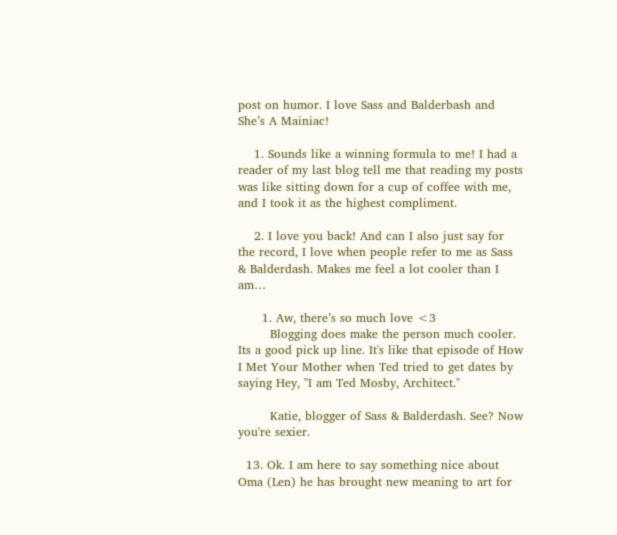post on humor. I love Sass and Balderbash and She’s A Mainiac!

    1. Sounds like a winning formula to me! I had a reader of my last blog tell me that reading my posts was like sitting down for a cup of coffee with me, and I took it as the highest compliment.

    2. I love you back! And can I also just say for the record, I love when people refer to me as Sass & Balderdash. Makes me feel a lot cooler than I am…

      1. Aw, there’s so much love <3
        Blogging does make the person much cooler. Its a good pick up line. It's like that episode of How I Met Your Mother when Ted tried to get dates by saying Hey, "I am Ted Mosby, Architect."

        Katie, blogger of Sass & Balderdash. See? Now you're sexier.

  13. Ok. I am here to say something nice about Oma (Len) he has brought new meaning to art for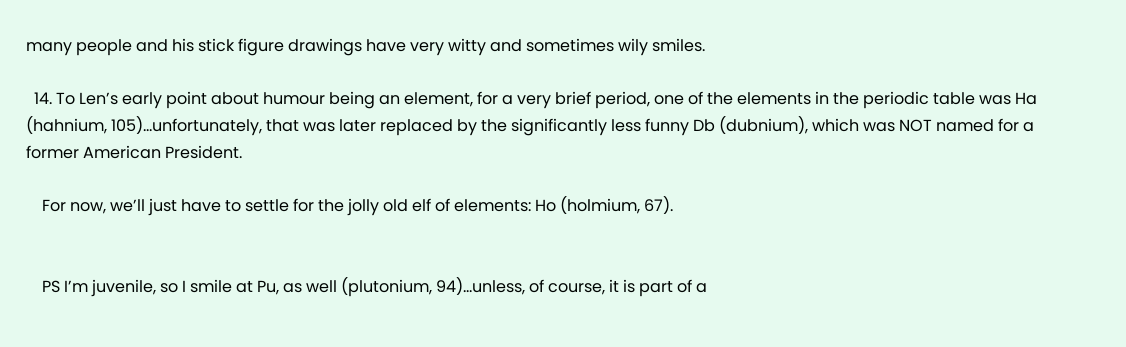many people and his stick figure drawings have very witty and sometimes wily smiles.

  14. To Len’s early point about humour being an element, for a very brief period, one of the elements in the periodic table was Ha (hahnium, 105)…unfortunately, that was later replaced by the significantly less funny Db (dubnium), which was NOT named for a former American President.

    For now, we’ll just have to settle for the jolly old elf of elements: Ho (holmium, 67).


    PS I’m juvenile, so I smile at Pu, as well (plutonium, 94)…unless, of course, it is part of a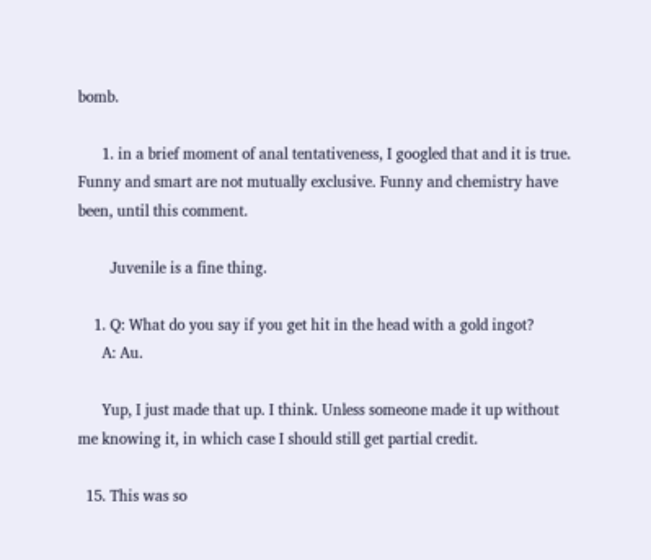bomb.

      1. in a brief moment of anal tentativeness, I googled that and it is true. Funny and smart are not mutually exclusive. Funny and chemistry have been, until this comment.

        Juvenile is a fine thing.

    1. Q: What do you say if you get hit in the head with a gold ingot?
      A: Au.

      Yup, I just made that up. I think. Unless someone made it up without me knowing it, in which case I should still get partial credit.

  15. This was so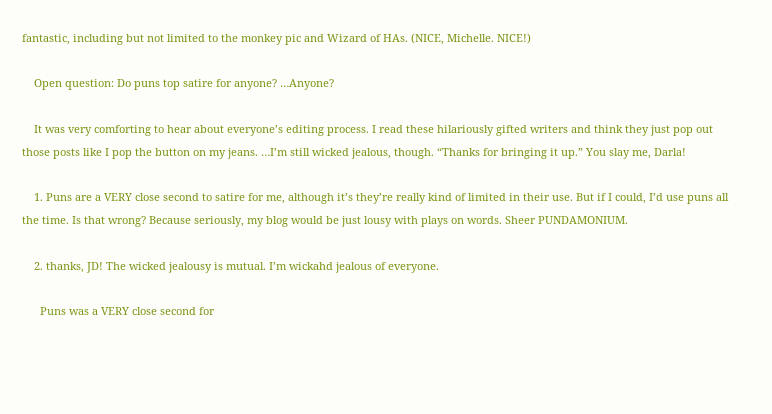fantastic, including but not limited to the monkey pic and Wizard of HAs. (NICE, Michelle. NICE!)

    Open question: Do puns top satire for anyone? …Anyone?

    It was very comforting to hear about everyone’s editing process. I read these hilariously gifted writers and think they just pop out those posts like I pop the button on my jeans. …I’m still wicked jealous, though. “Thanks for bringing it up.” You slay me, Darla!

    1. Puns are a VERY close second to satire for me, although it’s they’re really kind of limited in their use. But if I could, I’d use puns all the time. Is that wrong? Because seriously, my blog would be just lousy with plays on words. Sheer PUNDAMONIUM.

    2. thanks, JD! The wicked jealousy is mutual. I’m wickahd jealous of everyone.

      Puns was a VERY close second for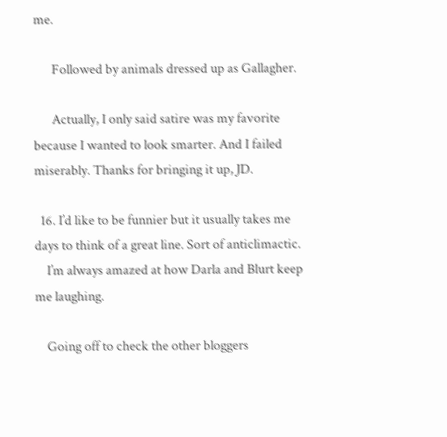me.

      Followed by animals dressed up as Gallagher.

      Actually, I only said satire was my favorite because I wanted to look smarter. And I failed miserably. Thanks for bringing it up, JD.

  16. I’d like to be funnier but it usually takes me days to think of a great line. Sort of anticlimactic.
    I’m always amazed at how Darla and Blurt keep me laughing.

    Going off to check the other bloggers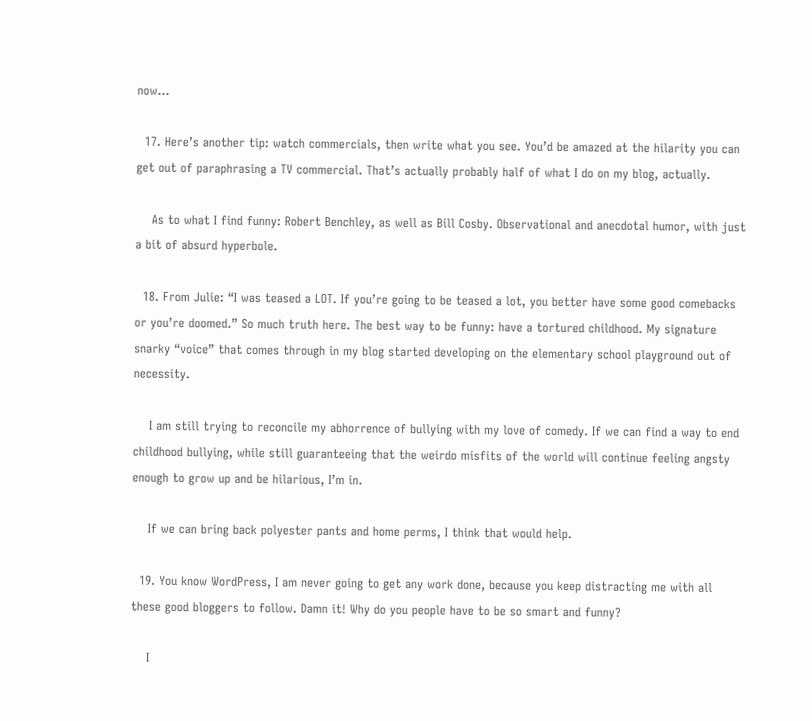now…

  17. Here’s another tip: watch commercials, then write what you see. You’d be amazed at the hilarity you can get out of paraphrasing a TV commercial. That’s actually probably half of what I do on my blog, actually.

    As to what I find funny: Robert Benchley, as well as Bill Cosby. Observational and anecdotal humor, with just a bit of absurd hyperbole.

  18. From Julie: “I was teased a LOT. If you’re going to be teased a lot, you better have some good comebacks or you’re doomed.” So much truth here. The best way to be funny: have a tortured childhood. My signature snarky “voice” that comes through in my blog started developing on the elementary school playground out of necessity.

    I am still trying to reconcile my abhorrence of bullying with my love of comedy. If we can find a way to end childhood bullying, while still guaranteeing that the weirdo misfits of the world will continue feeling angsty enough to grow up and be hilarious, I’m in.

    If we can bring back polyester pants and home perms, I think that would help.

  19. You know WordPress, I am never going to get any work done, because you keep distracting me with all these good bloggers to follow. Damn it! Why do you people have to be so smart and funny?

    I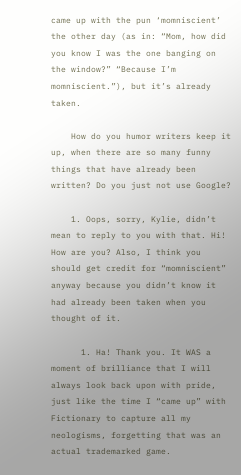came up with the pun ‘momniscient’ the other day (as in: “Mom, how did you know I was the one banging on the window?” “Because I’m momniscient.”), but it’s already taken.

    How do you humor writers keep it up, when there are so many funny things that have already been written? Do you just not use Google?

    1. Oops, sorry, Kylie, didn’t mean to reply to you with that. Hi! How are you? Also, I think you should get credit for “momniscient” anyway because you didn’t know it had already been taken when you thought of it.

      1. Ha! Thank you. It WAS a moment of brilliance that I will always look back upon with pride, just like the time I “came up” with Fictionary to capture all my neologisms, forgetting that was an actual trademarked game.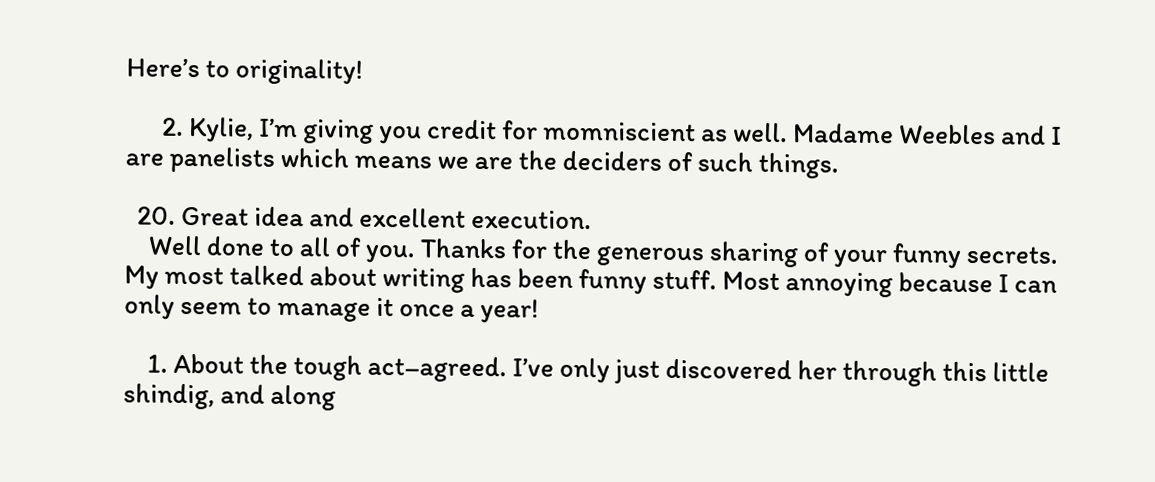Here’s to originality!

      2. Kylie, I’m giving you credit for momniscient as well. Madame Weebles and I are panelists which means we are the deciders of such things.

  20. Great idea and excellent execution.
    Well done to all of you. Thanks for the generous sharing of your funny secrets. My most talked about writing has been funny stuff. Most annoying because I can only seem to manage it once a year!

    1. About the tough act–agreed. I’ve only just discovered her through this little shindig, and along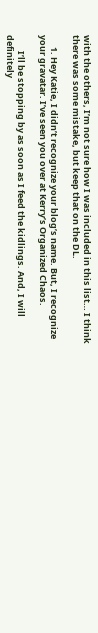with the others, I’m not sure how I was included in this list… I think there was some mistake, but keep that on the DL.

      1. Hey Katie, I didn’t recognize your blog’s name. But, I recognize your gravatar. I’ve seen you over at Kerry’s Organized Chaos.

        I’ll be stopping by as soon as I feed the kidlings. And, I will definitely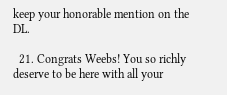keep your honorable mention on the DL.

  21. Congrats Weebs! You so richly deserve to be here with all your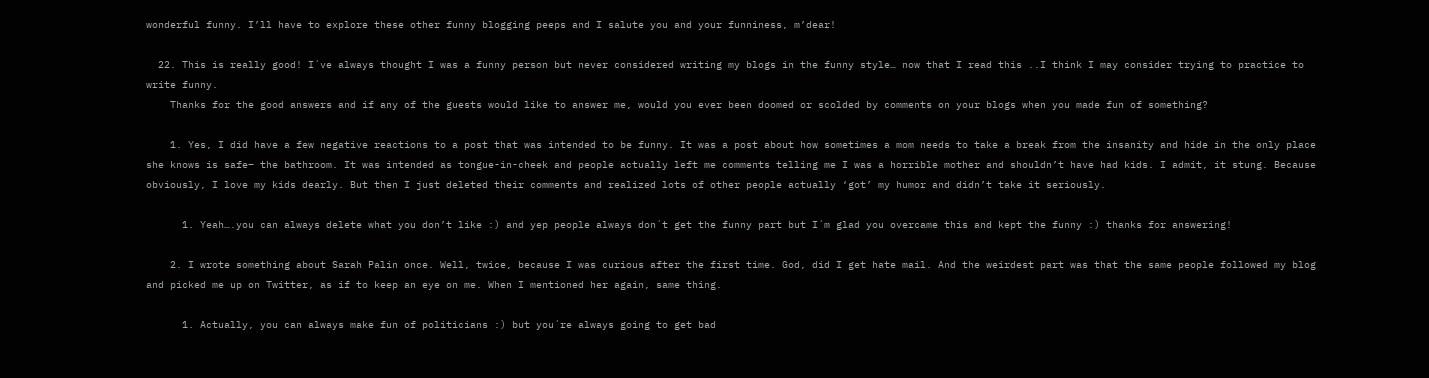wonderful funny. I’ll have to explore these other funny blogging peeps and I salute you and your funniness, m’dear!

  22. This is really good! I´ve always thought I was a funny person but never considered writing my blogs in the funny style… now that I read this ..I think I may consider trying to practice to write funny.
    Thanks for the good answers and if any of the guests would like to answer me, would you ever been doomed or scolded by comments on your blogs when you made fun of something?

    1. Yes, I did have a few negative reactions to a post that was intended to be funny. It was a post about how sometimes a mom needs to take a break from the insanity and hide in the only place she knows is safe– the bathroom. It was intended as tongue-in-cheek and people actually left me comments telling me I was a horrible mother and shouldn’t have had kids. I admit, it stung. Because obviously, I love my kids dearly. But then I just deleted their comments and realized lots of other people actually ‘got’ my humor and didn’t take it seriously.

      1. Yeah….you can always delete what you don’t like :) and yep people always don´t get the funny part but I´m glad you overcame this and kept the funny :) thanks for answering!

    2. I wrote something about Sarah Palin once. Well, twice, because I was curious after the first time. God, did I get hate mail. And the weirdest part was that the same people followed my blog and picked me up on Twitter, as if to keep an eye on me. When I mentioned her again, same thing.

      1. Actually, you can always make fun of politicians :) but you´re always going to get bad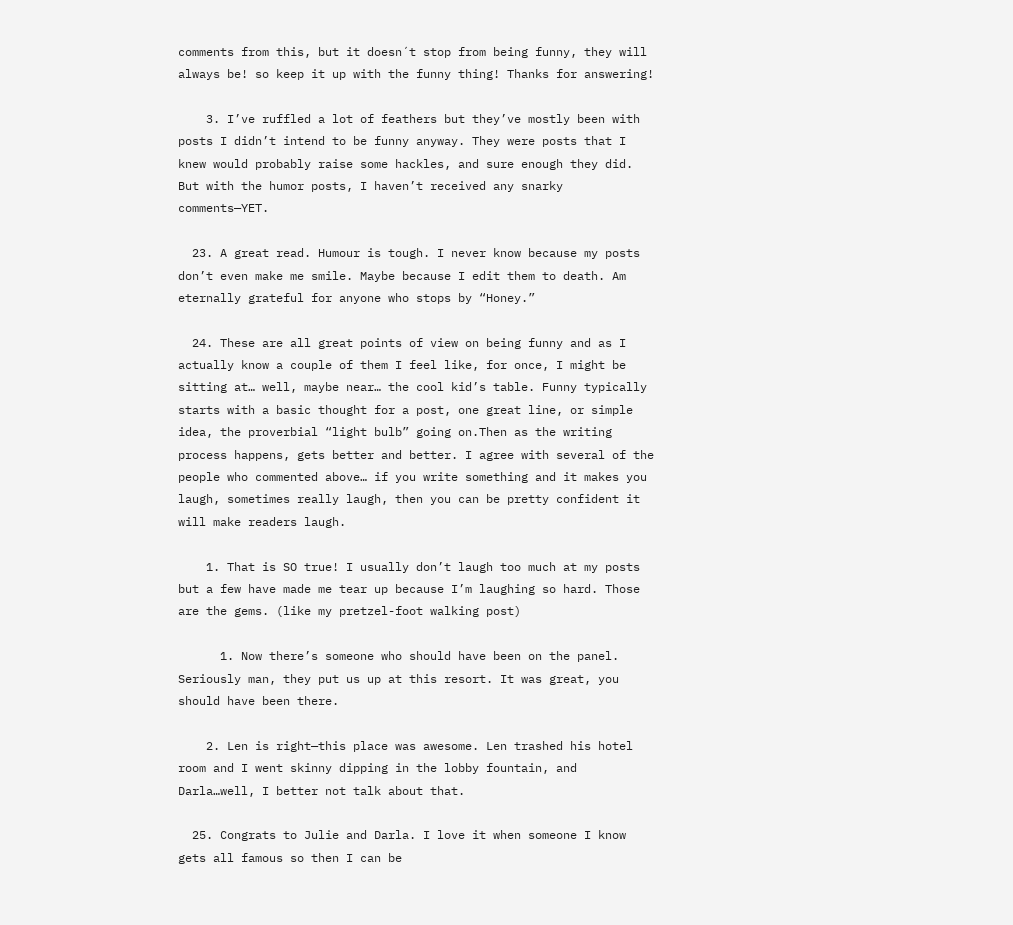comments from this, but it doesn´t stop from being funny, they will always be! so keep it up with the funny thing! Thanks for answering!

    3. I’ve ruffled a lot of feathers but they’ve mostly been with posts I didn’t intend to be funny anyway. They were posts that I knew would probably raise some hackles, and sure enough they did. But with the humor posts, I haven’t received any snarky comments—YET.

  23. A great read. Humour is tough. I never know because my posts don’t even make me smile. Maybe because I edit them to death. Am eternally grateful for anyone who stops by “Honey.”

  24. These are all great points of view on being funny and as I actually know a couple of them I feel like, for once, I might be sitting at… well, maybe near… the cool kid’s table. Funny typically starts with a basic thought for a post, one great line, or simple idea, the proverbial “light bulb” going on.Then as the writing process happens, gets better and better. I agree with several of the people who commented above… if you write something and it makes you laugh, sometimes really laugh, then you can be pretty confident it will make readers laugh.

    1. That is SO true! I usually don’t laugh too much at my posts but a few have made me tear up because I’m laughing so hard. Those are the gems. (like my pretzel-foot walking post)

      1. Now there’s someone who should have been on the panel. Seriously man, they put us up at this resort. It was great, you should have been there.

    2. Len is right—this place was awesome. Len trashed his hotel room and I went skinny dipping in the lobby fountain, and Darla…well, I better not talk about that.

  25. Congrats to Julie and Darla. I love it when someone I know gets all famous so then I can be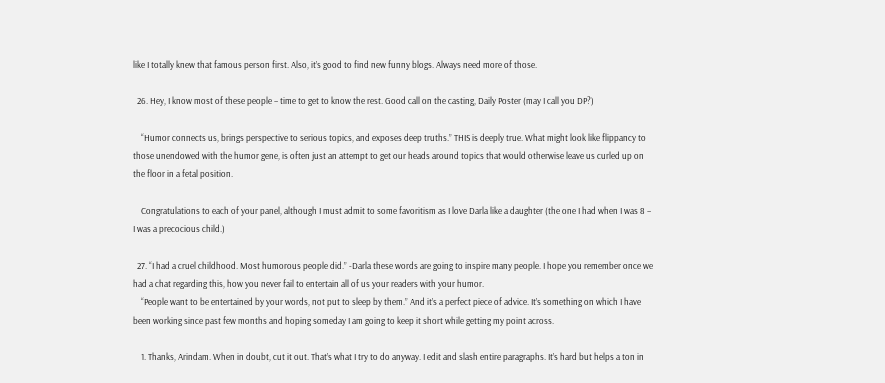like I totally knew that famous person first. Also, it’s good to find new funny blogs. Always need more of those.

  26. Hey, I know most of these people – time to get to know the rest. Good call on the casting, Daily Poster (may I call you DP?)

    “Humor connects us, brings perspective to serious topics, and exposes deep truths.” THIS is deeply true. What might look like flippancy to those unendowed with the humor gene, is often just an attempt to get our heads around topics that would otherwise leave us curled up on the floor in a fetal position.

    Congratulations to each of your panel, although I must admit to some favoritism as I love Darla like a daughter (the one I had when I was 8 – I was a precocious child.)

  27. “I had a cruel childhood. Most humorous people did.” -Darla these words are going to inspire many people. I hope you remember once we had a chat regarding this, how you never fail to entertain all of us your readers with your humor.
    “People want to be entertained by your words, not put to sleep by them.” And it’s a perfect piece of advice. It’s something on which I have been working since past few months and hoping someday I am going to keep it short while getting my point across.

    1. Thanks, Arindam. When in doubt, cut it out. That’s what I try to do anyway. I edit and slash entire paragraphs. It’s hard but helps a ton in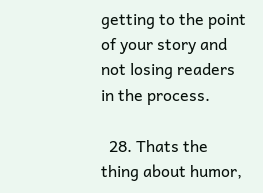getting to the point of your story and not losing readers in the process.

  28. Thats the thing about humor,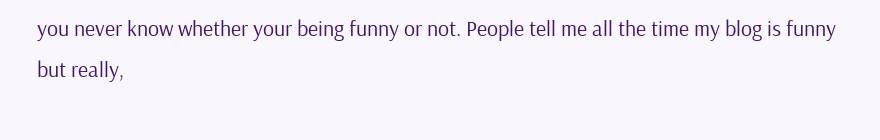you never know whether your being funny or not. People tell me all the time my blog is funny but really,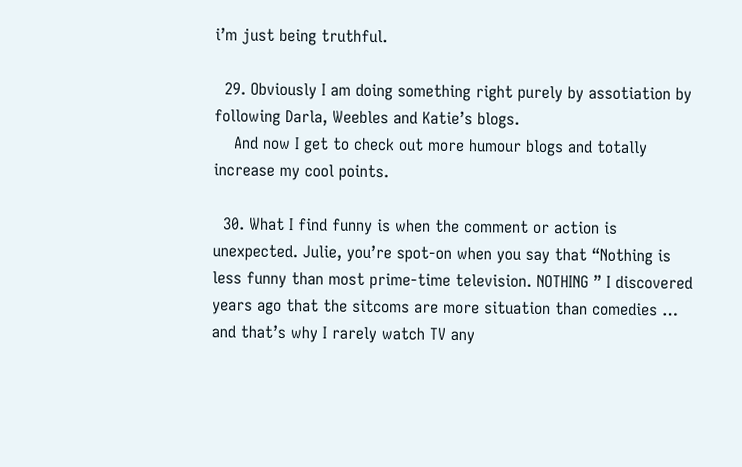i’m just being truthful.

  29. Obviously I am doing something right purely by assotiation by following Darla, Weebles and Katie’s blogs.
    And now I get to check out more humour blogs and totally increase my cool points.

  30. What I find funny is when the comment or action is unexpected. Julie, you’re spot-on when you say that “Nothing is less funny than most prime-time television. NOTHING ” I discovered years ago that the sitcoms are more situation than comedies … and that’s why I rarely watch TV any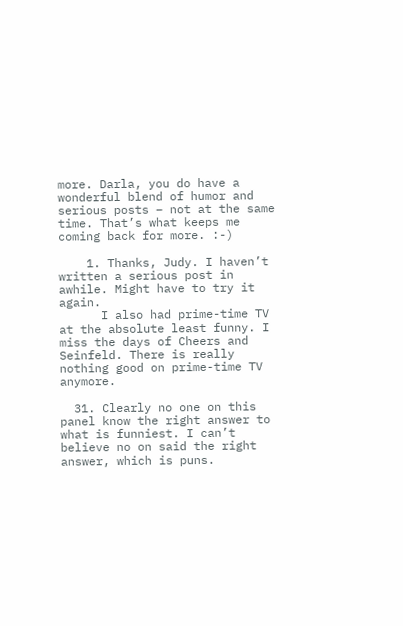more. Darla, you do have a wonderful blend of humor and serious posts – not at the same time. That’s what keeps me coming back for more. :-)

    1. Thanks, Judy. I haven’t written a serious post in awhile. Might have to try it again.
      I also had prime-time TV at the absolute least funny. I miss the days of Cheers and Seinfeld. There is really nothing good on prime-time TV anymore.

  31. Clearly no one on this panel know the right answer to what is funniest. I can’t believe no on said the right answer, which is puns.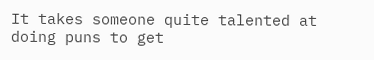It takes someone quite talented at doing puns to get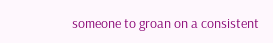someone to groan on a consistent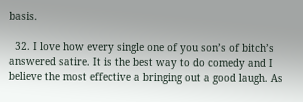basis.

  32. I love how every single one of you son’s of bitch’s answered satire. It is the best way to do comedy and I believe the most effective a bringing out a good laugh. As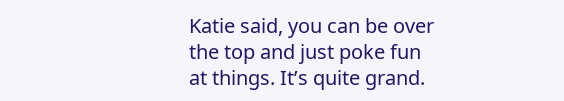Katie said, you can be over the top and just poke fun at things. It’s quite grand.